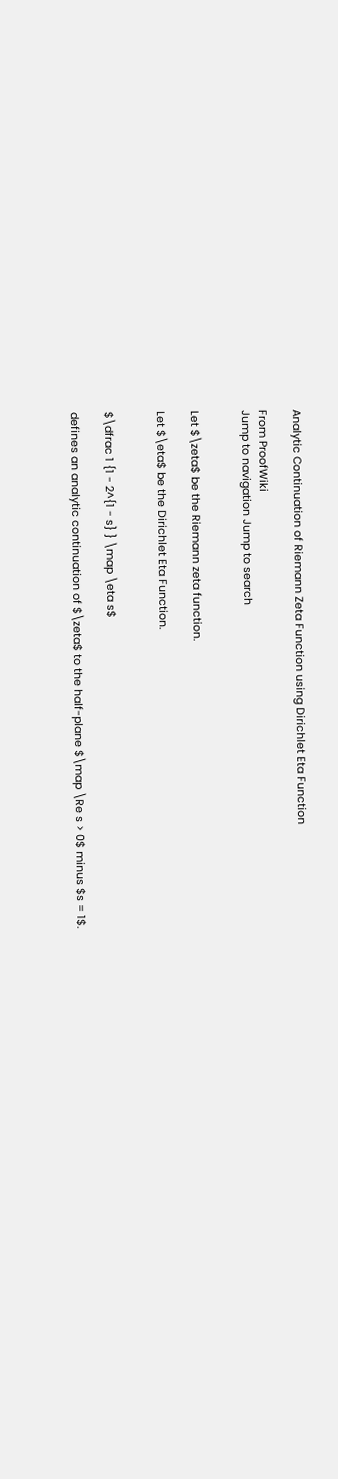Analytic Continuation of Riemann Zeta Function using Dirichlet Eta Function

From ProofWiki
Jump to navigation Jump to search


Let $\zeta$ be the Riemann zeta function.

Let $\eta$ be the Dirichlet Eta Function.


$\dfrac 1 {1 - 2^{1 - s} } \map \eta s$

defines an analytic continuation of $\zeta$ to the half-plane $\map \Re s > 0$ minus $s = 1$.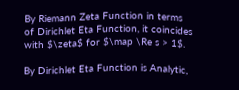By Riemann Zeta Function in terms of Dirichlet Eta Function, it coincides with $\zeta$ for $\map \Re s > 1$.

By Dirichlet Eta Function is Analytic,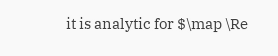it is analytic for $\map \Re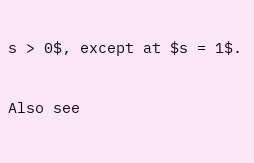s > 0$, except at $s = 1$.


Also see